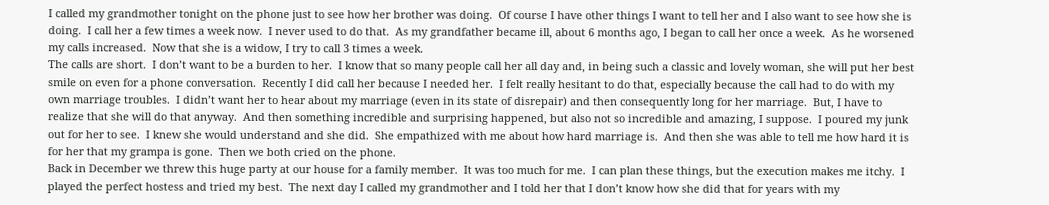I called my grandmother tonight on the phone just to see how her brother was doing.  Of course I have other things I want to tell her and I also want to see how she is doing.  I call her a few times a week now.  I never used to do that.  As my grandfather became ill, about 6 months ago, I began to call her once a week.  As he worsened my calls increased.  Now that she is a widow, I try to call 3 times a week.
The calls are short.  I don’t want to be a burden to her.  I know that so many people call her all day and, in being such a classic and lovely woman, she will put her best smile on even for a phone conversation.  Recently I did call her because I needed her.  I felt really hesitant to do that, especially because the call had to do with my own marriage troubles.  I didn’t want her to hear about my marriage (even in its state of disrepair) and then consequently long for her marriage.  But, I have to realize that she will do that anyway.  And then something incredible and surprising happened, but also not so incredible and amazing, I suppose.  I poured my junk out for her to see.  I knew she would understand and she did.  She empathized with me about how hard marriage is.  And then she was able to tell me how hard it is for her that my grampa is gone.  Then we both cried on the phone.
Back in December we threw this huge party at our house for a family member.  It was too much for me.  I can plan these things, but the execution makes me itchy.  I played the perfect hostess and tried my best.  The next day I called my grandmother and I told her that I don’t know how she did that for years with my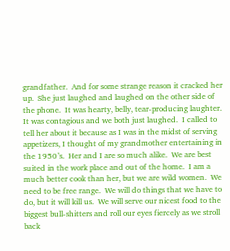grandfather.  And for some strange reason it cracked her up.  She just laughed and laughed on the other side of the phone.  It was hearty, belly, tear-producing laughter.  It was contagious and we both just laughed.  I called to tell her about it because as I was in the midst of serving appetizers, I thought of my grandmother entertaining in the 1950’s.  Her and I are so much alike.  We are best suited in the work place and out of the home.  I am a much better cook than her, but we are wild women.  We need to be free range.  We will do things that we have to do, but it will kill us.  We will serve our nicest food to the biggest bull-shitters and roll our eyes fiercely as we stroll back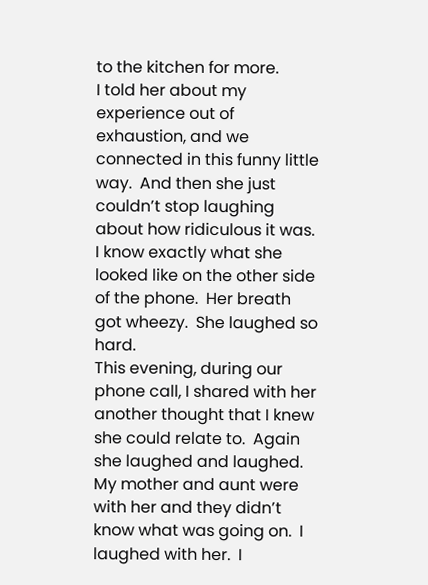to the kitchen for more.
I told her about my experience out of exhaustion, and we connected in this funny little way.  And then she just couldn’t stop laughing about how ridiculous it was.  I know exactly what she looked like on the other side of the phone.  Her breath got wheezy.  She laughed so hard.
This evening, during our phone call, I shared with her another thought that I knew she could relate to.  Again she laughed and laughed.  My mother and aunt were with her and they didn’t know what was going on.  I laughed with her.  I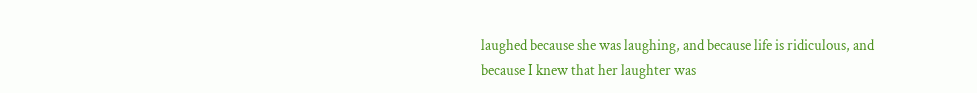laughed because she was laughing, and because life is ridiculous, and because I knew that her laughter was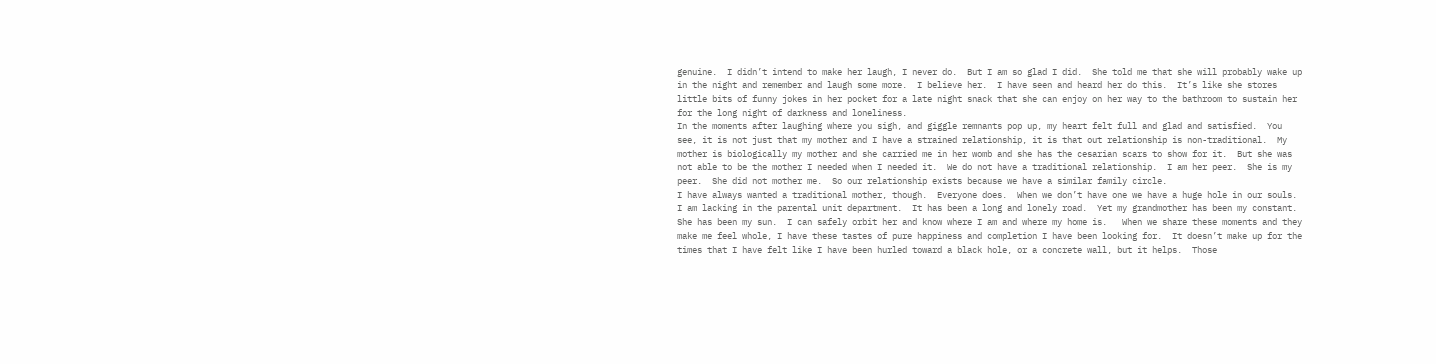genuine.  I didn’t intend to make her laugh, I never do.  But I am so glad I did.  She told me that she will probably wake up in the night and remember and laugh some more.  I believe her.  I have seen and heard her do this.  It’s like she stores little bits of funny jokes in her pocket for a late night snack that she can enjoy on her way to the bathroom to sustain her for the long night of darkness and loneliness.
In the moments after laughing where you sigh, and giggle remnants pop up, my heart felt full and glad and satisfied.  You see, it is not just that my mother and I have a strained relationship, it is that out relationship is non-traditional.  My mother is biologically my mother and she carried me in her womb and she has the cesarian scars to show for it.  But she was not able to be the mother I needed when I needed it.  We do not have a traditional relationship.  I am her peer.  She is my peer.  She did not mother me.  So our relationship exists because we have a similar family circle.
I have always wanted a traditional mother, though.  Everyone does.  When we don’t have one we have a huge hole in our souls.  I am lacking in the parental unit department.  It has been a long and lonely road.  Yet my grandmother has been my constant.  She has been my sun.  I can safely orbit her and know where I am and where my home is.   When we share these moments and they make me feel whole, I have these tastes of pure happiness and completion I have been looking for.  It doesn’t make up for the times that I have felt like I have been hurled toward a black hole, or a concrete wall, but it helps.  Those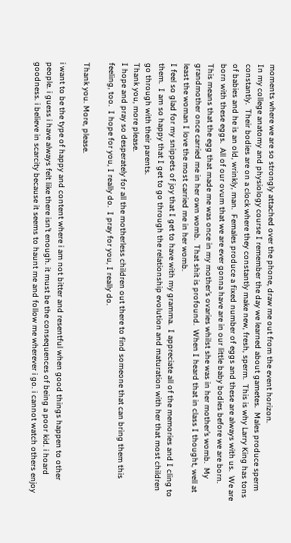moments where we are so strongly attached over the phone, draw me out from the event horizon.
In my college anatomy and physiology course I remember the day we learned about gametes.  Males produce sperm constantly.  Their bodies are on a clock where they constantly make new, fresh, sperm.  This is why Larry King has tons of babies and he is an old, wrinkly, man.  Females produce a fixed number of eggs and these are always with us.  We are born with these eggs.  All of our ovum that we are ever gonna have are in our little baby bodies before we are born.  This means that the egg that made me was once in my mother’s ovaries whilst she was in her mother’s womb.  My grandmother once carried me in her own womb.  That shit is profound.  When I heard that in class I thought, well at least the woman I love the most carried me in her womb.
I feel so glad for my snippets of joy that I get to have with my gramma.  I appreciate all of the memories and I cling to them.  I am so happy that I get to go through the relationship evolution and maturation with her that most children go through with their parents.
Thank you, more please.
I hope and pray so desperately for all the motherless children out there to find someone that can bring them this feeling, too.  I hope for you, I really do.  I pray for you, I really do.

Thank you. More, please.

i want to be the type of happy and content where i am not bitter and resentful when good things happen to other people. i guess i have always felt like there isn’t enough. it must be the consequences of being a poor kid. i hoard goodness. i believe in scarcity because it seems to haunt me and follow me wherever i go. i cannot watch others enjoy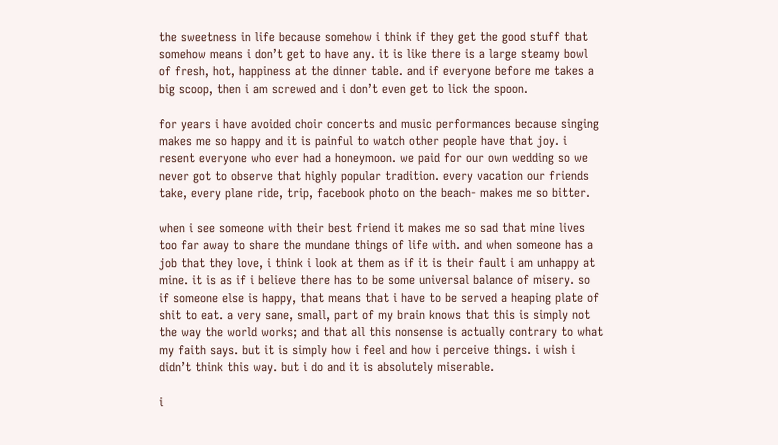the sweetness in life because somehow i think if they get the good stuff that somehow means i don’t get to have any. it is like there is a large steamy bowl of fresh, hot, happiness at the dinner table. and if everyone before me takes a big scoop, then i am screwed and i don’t even get to lick the spoon.

for years i have avoided choir concerts and music performances because singing makes me so happy and it is painful to watch other people have that joy. i resent everyone who ever had a honeymoon. we paid for our own wedding so we never got to observe that highly popular tradition. every vacation our friends take, every plane ride, trip, facebook photo on the beach- makes me so bitter.

when i see someone with their best friend it makes me so sad that mine lives too far away to share the mundane things of life with. and when someone has a job that they love, i think i look at them as if it is their fault i am unhappy at mine. it is as if i believe there has to be some universal balance of misery. so if someone else is happy, that means that i have to be served a heaping plate of shit to eat. a very sane, small, part of my brain knows that this is simply not the way the world works; and that all this nonsense is actually contrary to what my faith says. but it is simply how i feel and how i perceive things. i wish i didn’t think this way. but i do and it is absolutely miserable.

i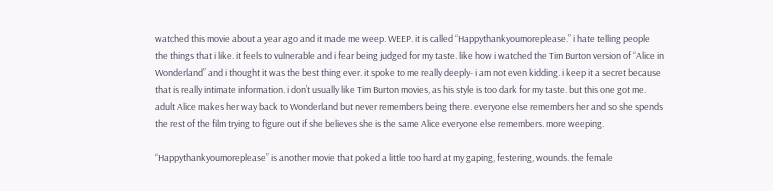watched this movie about a year ago and it made me weep. WEEP. it is called “Happythankyoumoreplease.” i hate telling people the things that i like. it feels to vulnerable and i fear being judged for my taste. like how i watched the Tim Burton version of “Alice in Wonderland” and i thought it was the best thing ever. it spoke to me really deeply- i am not even kidding. i keep it a secret because that is really intimate information. i don’t usually like Tim Burton movies, as his style is too dark for my taste. but this one got me. adult Alice makes her way back to Wonderland but never remembers being there. everyone else remembers her and so she spends the rest of the film trying to figure out if she believes she is the same Alice everyone else remembers. more weeping.

“Happythankyoumoreplease” is another movie that poked a little too hard at my gaping, festering, wounds. the female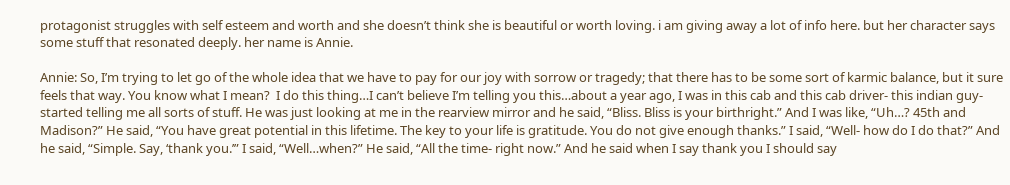protagonist struggles with self esteem and worth and she doesn’t think she is beautiful or worth loving. i am giving away a lot of info here. but her character says some stuff that resonated deeply. her name is Annie.

Annie: So, I’m trying to let go of the whole idea that we have to pay for our joy with sorrow or tragedy; that there has to be some sort of karmic balance, but it sure feels that way. You know what I mean?  I do this thing…I can’t believe I’m telling you this…about a year ago, I was in this cab and this cab driver- this indian guy- started telling me all sorts of stuff. He was just looking at me in the rearview mirror and he said, “Bliss. Bliss is your birthright.” And I was like, “Uh…? 45th and Madison?” He said, “You have great potential in this lifetime. The key to your life is gratitude. You do not give enough thanks.” I said, “Well- how do I do that?” And he said, “Simple. Say, ‘thank you.’” I said, “Well…when?” He said, “All the time- right now.” And he said when I say thank you I should say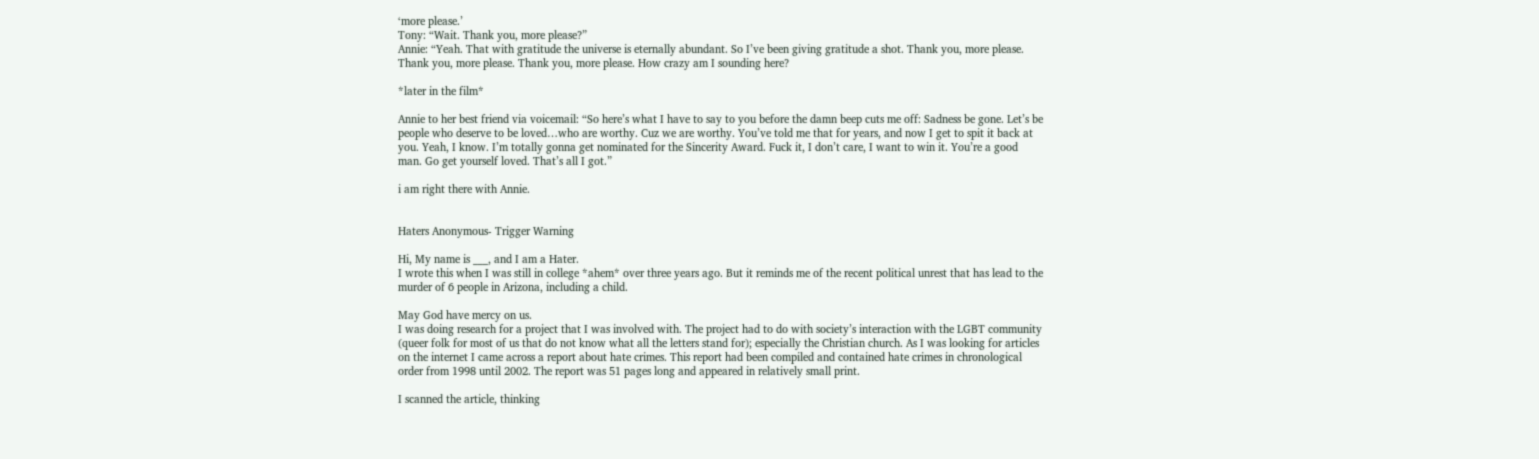‘more please.’
Tony: “Wait. Thank you, more please?”
Annie: “Yeah. That with gratitude the universe is eternally abundant. So I’ve been giving gratitude a shot. Thank you, more please. Thank you, more please. Thank you, more please. How crazy am I sounding here?

*later in the film*

Annie to her best friend via voicemail: “So here’s what I have to say to you before the damn beep cuts me off: Sadness be gone. Let’s be people who deserve to be loved…who are worthy. Cuz we are worthy. You’ve told me that for years, and now I get to spit it back at you. Yeah, I know. I’m totally gonna get nominated for the Sincerity Award. Fuck it, I don’t care, I want to win it. You’re a good man. Go get yourself loved. That’s all I got.”

i am right there with Annie.


Haters Anonymous- Trigger Warning

Hi, My name is ___, and I am a Hater.
I wrote this when I was still in college *ahem* over three years ago. But it reminds me of the recent political unrest that has lead to the murder of 6 people in Arizona, including a child.

May God have mercy on us.
I was doing research for a project that I was involved with. The project had to do with society’s interaction with the LGBT community (queer folk for most of us that do not know what all the letters stand for); especially the Christian church. As I was looking for articles on the internet I came across a report about hate crimes. This report had been compiled and contained hate crimes in chronological order from 1998 until 2002. The report was 51 pages long and appeared in relatively small print.

I scanned the article, thinking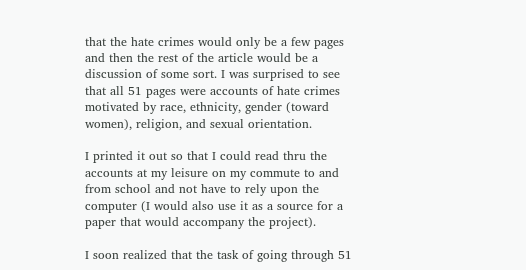that the hate crimes would only be a few pages and then the rest of the article would be a discussion of some sort. I was surprised to see that all 51 pages were accounts of hate crimes motivated by race, ethnicity, gender (toward women), religion, and sexual orientation.

I printed it out so that I could read thru the accounts at my leisure on my commute to and from school and not have to rely upon the computer (I would also use it as a source for a paper that would accompany the project).

I soon realized that the task of going through 51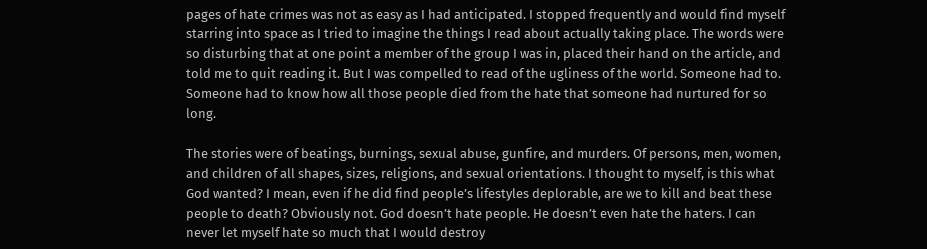pages of hate crimes was not as easy as I had anticipated. I stopped frequently and would find myself starring into space as I tried to imagine the things I read about actually taking place. The words were so disturbing that at one point a member of the group I was in, placed their hand on the article, and told me to quit reading it. But I was compelled to read of the ugliness of the world. Someone had to. Someone had to know how all those people died from the hate that someone had nurtured for so long.

The stories were of beatings, burnings, sexual abuse, gunfire, and murders. Of persons, men, women, and children of all shapes, sizes, religions, and sexual orientations. I thought to myself, is this what God wanted? I mean, even if he did find people’s lifestyles deplorable, are we to kill and beat these people to death? Obviously not. God doesn’t hate people. He doesn’t even hate the haters. I can never let myself hate so much that I would destroy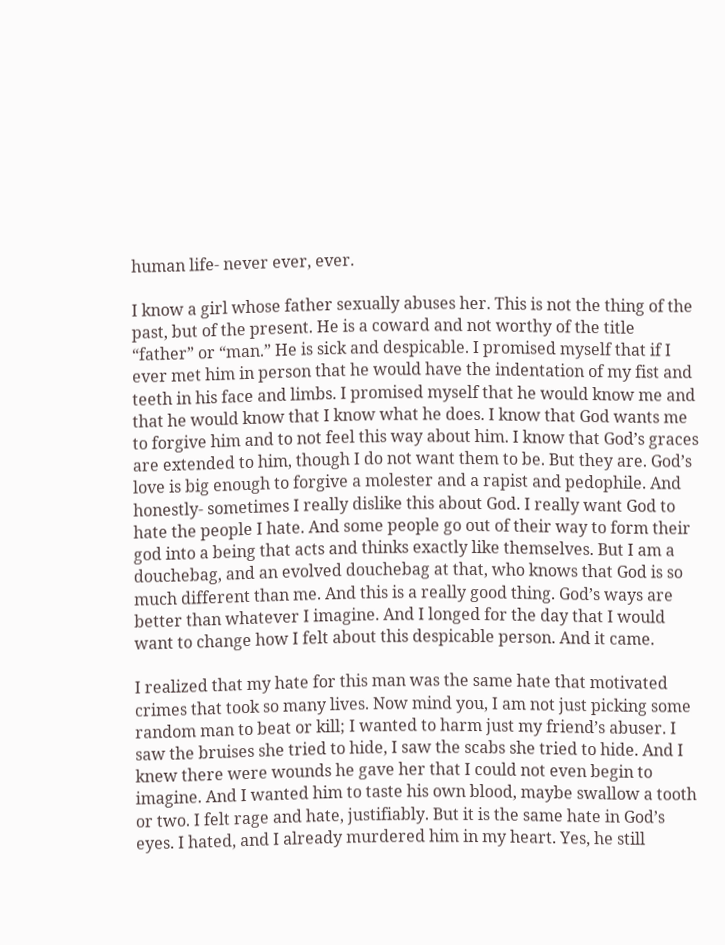human life- never ever, ever.

I know a girl whose father sexually abuses her. This is not the thing of the past, but of the present. He is a coward and not worthy of the title “father” or “man.” He is sick and despicable. I promised myself that if I ever met him in person that he would have the indentation of my fist and teeth in his face and limbs. I promised myself that he would know me and that he would know that I know what he does. I know that God wants me to forgive him and to not feel this way about him. I know that God’s graces are extended to him, though I do not want them to be. But they are. God’s love is big enough to forgive a molester and a rapist and pedophile. And honestly- sometimes I really dislike this about God. I really want God to hate the people I hate. And some people go out of their way to form their god into a being that acts and thinks exactly like themselves. But I am a douchebag, and an evolved douchebag at that, who knows that God is so much different than me. And this is a really good thing. God’s ways are better than whatever I imagine. And I longed for the day that I would want to change how I felt about this despicable person. And it came.

I realized that my hate for this man was the same hate that motivated crimes that took so many lives. Now mind you, I am not just picking some random man to beat or kill; I wanted to harm just my friend’s abuser. I saw the bruises she tried to hide, I saw the scabs she tried to hide. And I knew there were wounds he gave her that I could not even begin to imagine. And I wanted him to taste his own blood, maybe swallow a tooth or two. I felt rage and hate, justifiably. But it is the same hate in God’s eyes. I hated, and I already murdered him in my heart. Yes, he still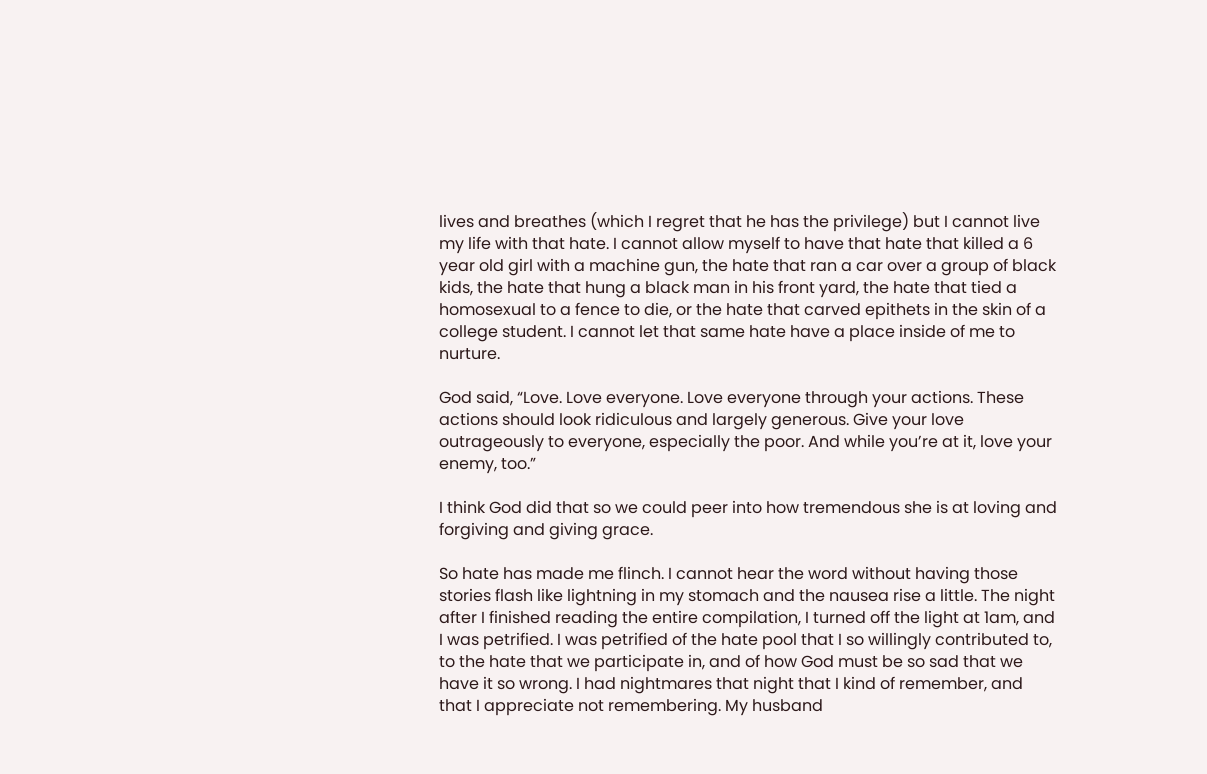lives and breathes (which I regret that he has the privilege) but I cannot live my life with that hate. I cannot allow myself to have that hate that killed a 6 year old girl with a machine gun, the hate that ran a car over a group of black kids, the hate that hung a black man in his front yard, the hate that tied a homosexual to a fence to die, or the hate that carved epithets in the skin of a college student. I cannot let that same hate have a place inside of me to nurture.

God said, “Love. Love everyone. Love everyone through your actions. These actions should look ridiculous and largely generous. Give your love outrageously to everyone, especially the poor. And while you’re at it, love your enemy, too.”

I think God did that so we could peer into how tremendous she is at loving and forgiving and giving grace.

So hate has made me flinch. I cannot hear the word without having those stories flash like lightning in my stomach and the nausea rise a little. The night after I finished reading the entire compilation, I turned off the light at 1am, and I was petrified. I was petrified of the hate pool that I so willingly contributed to, to the hate that we participate in, and of how God must be so sad that we have it so wrong. I had nightmares that night that I kind of remember, and that I appreciate not remembering. My husband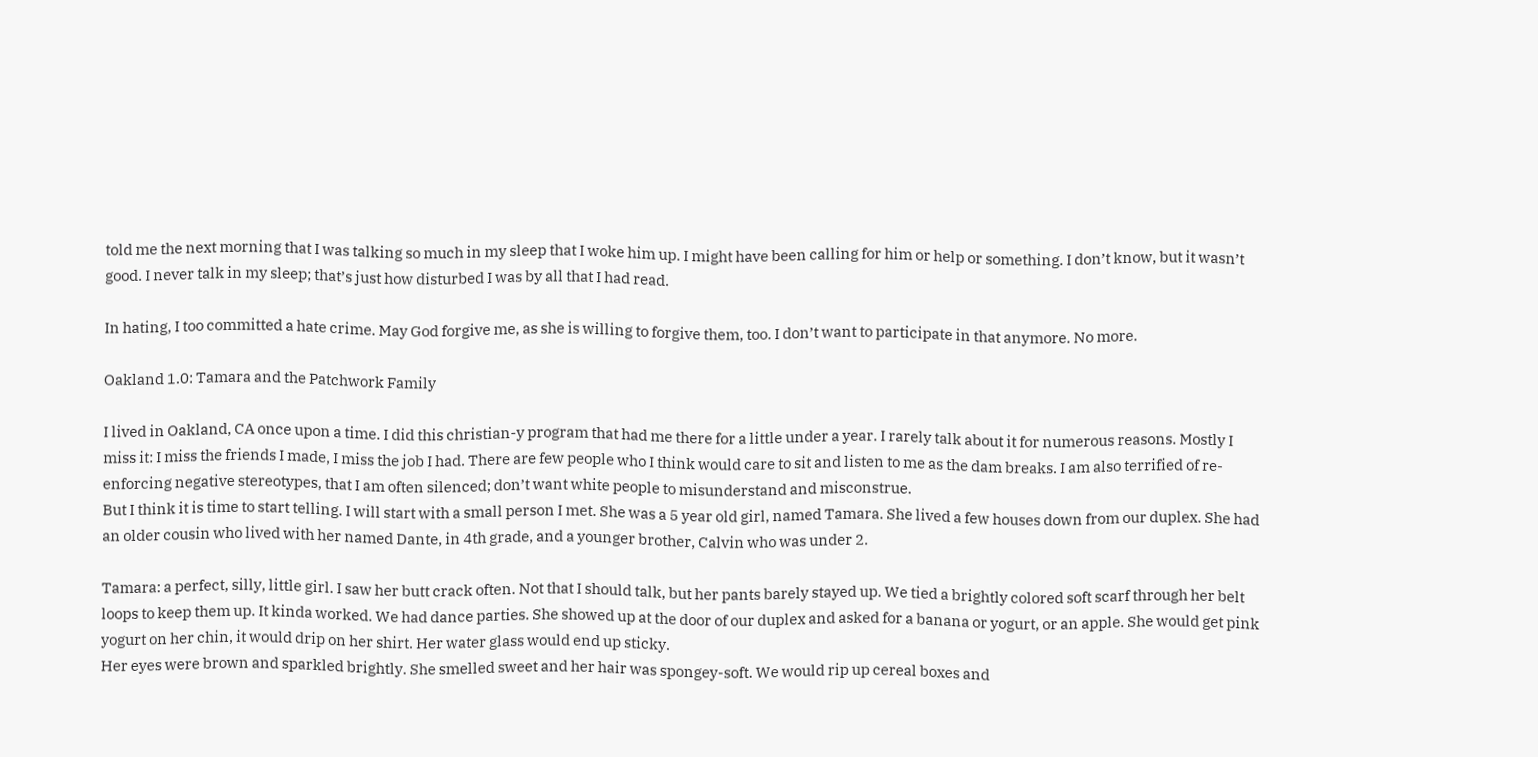told me the next morning that I was talking so much in my sleep that I woke him up. I might have been calling for him or help or something. I don’t know, but it wasn’t good. I never talk in my sleep; that’s just how disturbed I was by all that I had read.

In hating, I too committed a hate crime. May God forgive me, as she is willing to forgive them, too. I don’t want to participate in that anymore. No more.

Oakland 1.0: Tamara and the Patchwork Family

I lived in Oakland, CA once upon a time. I did this christian-y program that had me there for a little under a year. I rarely talk about it for numerous reasons. Mostly I miss it: I miss the friends I made, I miss the job I had. There are few people who I think would care to sit and listen to me as the dam breaks. I am also terrified of re-enforcing negative stereotypes, that I am often silenced; don’t want white people to misunderstand and misconstrue.
But I think it is time to start telling. I will start with a small person I met. She was a 5 year old girl, named Tamara. She lived a few houses down from our duplex. She had an older cousin who lived with her named Dante, in 4th grade, and a younger brother, Calvin who was under 2.

Tamara: a perfect, silly, little girl. I saw her butt crack often. Not that I should talk, but her pants barely stayed up. We tied a brightly colored soft scarf through her belt loops to keep them up. It kinda worked. We had dance parties. She showed up at the door of our duplex and asked for a banana or yogurt, or an apple. She would get pink yogurt on her chin, it would drip on her shirt. Her water glass would end up sticky.
Her eyes were brown and sparkled brightly. She smelled sweet and her hair was spongey-soft. We would rip up cereal boxes and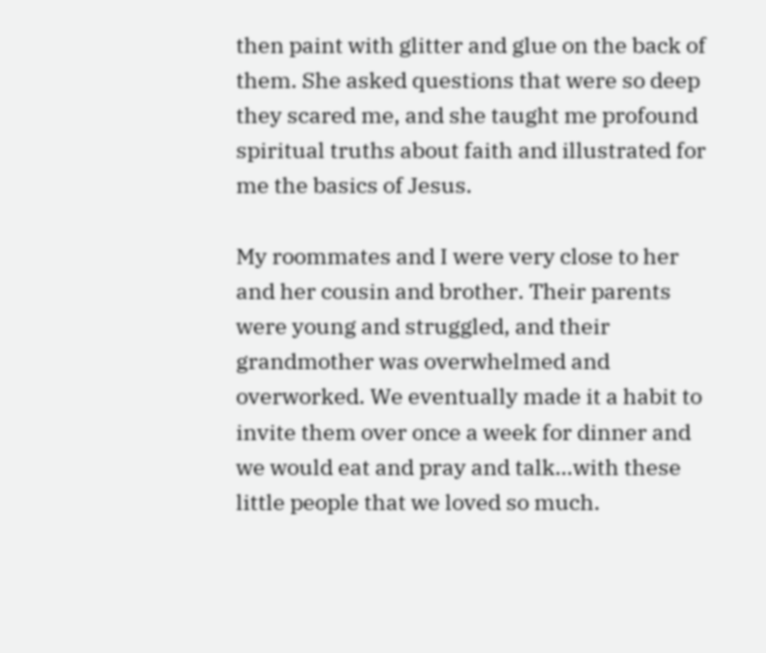then paint with glitter and glue on the back of them. She asked questions that were so deep they scared me, and she taught me profound spiritual truths about faith and illustrated for me the basics of Jesus.

My roommates and I were very close to her and her cousin and brother. Their parents were young and struggled, and their grandmother was overwhelmed and overworked. We eventually made it a habit to invite them over once a week for dinner and we would eat and pray and talk…with these little people that we loved so much.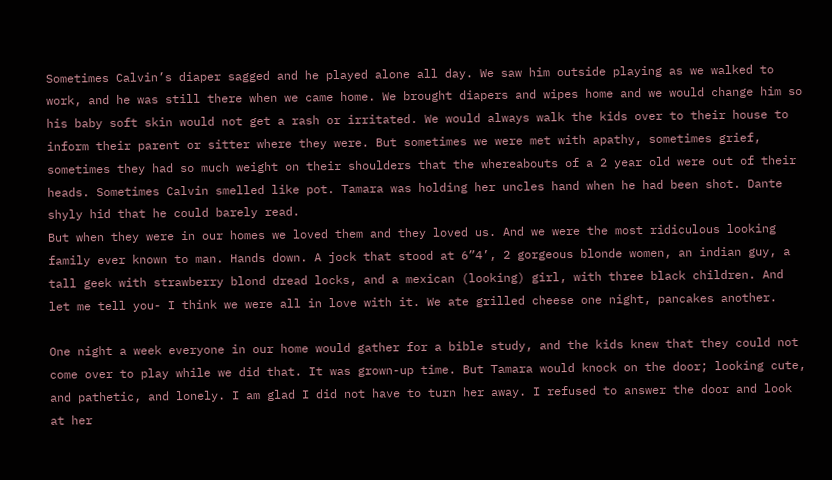Sometimes Calvin’s diaper sagged and he played alone all day. We saw him outside playing as we walked to work, and he was still there when we came home. We brought diapers and wipes home and we would change him so his baby soft skin would not get a rash or irritated. We would always walk the kids over to their house to inform their parent or sitter where they were. But sometimes we were met with apathy, sometimes grief, sometimes they had so much weight on their shoulders that the whereabouts of a 2 year old were out of their heads. Sometimes Calvin smelled like pot. Tamara was holding her uncles hand when he had been shot. Dante shyly hid that he could barely read.
But when they were in our homes we loved them and they loved us. And we were the most ridiculous looking family ever known to man. Hands down. A jock that stood at 6”4’, 2 gorgeous blonde women, an indian guy, a tall geek with strawberry blond dread locks, and a mexican (looking) girl, with three black children. And let me tell you- I think we were all in love with it. We ate grilled cheese one night, pancakes another.

One night a week everyone in our home would gather for a bible study, and the kids knew that they could not come over to play while we did that. It was grown-up time. But Tamara would knock on the door; looking cute, and pathetic, and lonely. I am glad I did not have to turn her away. I refused to answer the door and look at her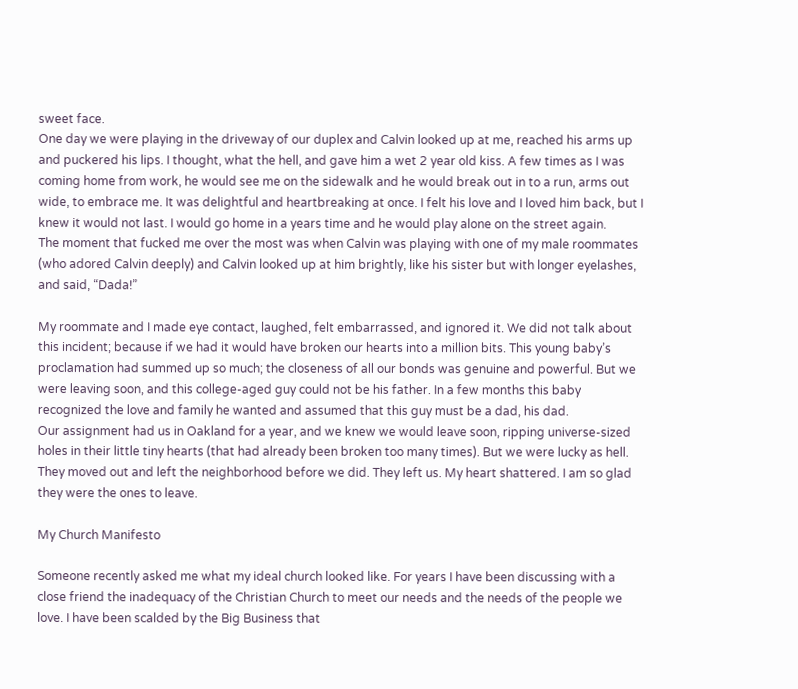sweet face.
One day we were playing in the driveway of our duplex and Calvin looked up at me, reached his arms up and puckered his lips. I thought, what the hell, and gave him a wet 2 year old kiss. A few times as I was coming home from work, he would see me on the sidewalk and he would break out in to a run, arms out wide, to embrace me. It was delightful and heartbreaking at once. I felt his love and I loved him back, but I knew it would not last. I would go home in a years time and he would play alone on the street again.
The moment that fucked me over the most was when Calvin was playing with one of my male roommates (who adored Calvin deeply) and Calvin looked up at him brightly, like his sister but with longer eyelashes, and said, “Dada!”

My roommate and I made eye contact, laughed, felt embarrassed, and ignored it. We did not talk about this incident; because if we had it would have broken our hearts into a million bits. This young baby’s proclamation had summed up so much; the closeness of all our bonds was genuine and powerful. But we were leaving soon, and this college-aged guy could not be his father. In a few months this baby recognized the love and family he wanted and assumed that this guy must be a dad, his dad.
Our assignment had us in Oakland for a year, and we knew we would leave soon, ripping universe-sized holes in their little tiny hearts (that had already been broken too many times). But we were lucky as hell. They moved out and left the neighborhood before we did. They left us. My heart shattered. I am so glad they were the ones to leave.

My Church Manifesto

Someone recently asked me what my ideal church looked like. For years I have been discussing with a close friend the inadequacy of the Christian Church to meet our needs and the needs of the people we love. I have been scalded by the Big Business that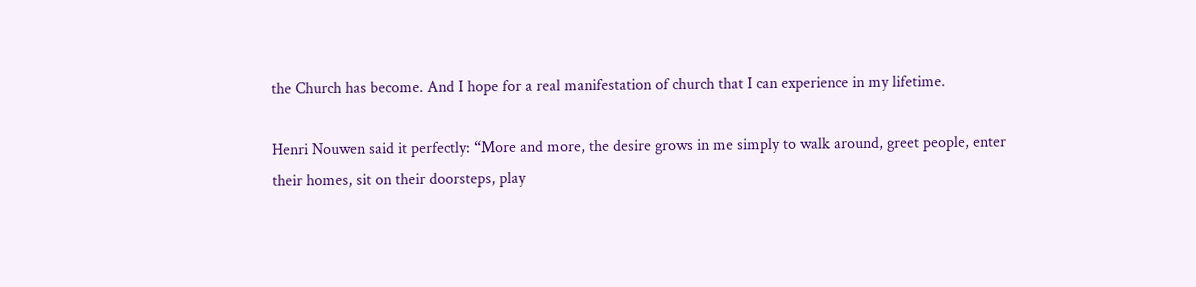the Church has become. And I hope for a real manifestation of church that I can experience in my lifetime.

Henri Nouwen said it perfectly: “More and more, the desire grows in me simply to walk around, greet people, enter their homes, sit on their doorsteps, play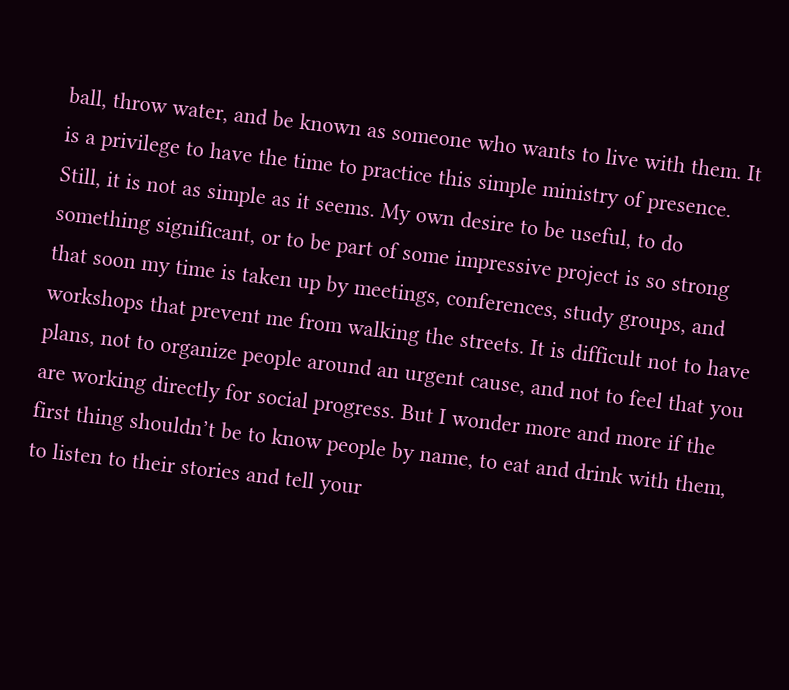ball, throw water, and be known as someone who wants to live with them. It is a privilege to have the time to practice this simple ministry of presence. Still, it is not as simple as it seems. My own desire to be useful, to do something significant, or to be part of some impressive project is so strong that soon my time is taken up by meetings, conferences, study groups, and workshops that prevent me from walking the streets. It is difficult not to have plans, not to organize people around an urgent cause, and not to feel that you are working directly for social progress. But I wonder more and more if the first thing shouldn’t be to know people by name, to eat and drink with them, to listen to their stories and tell your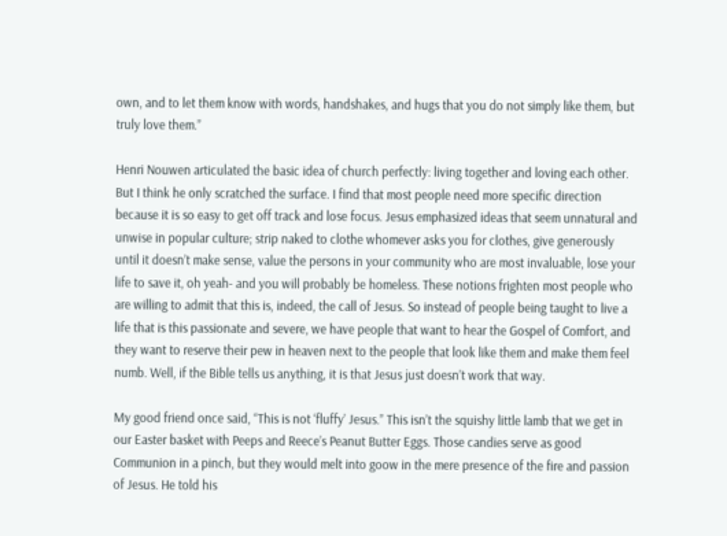own, and to let them know with words, handshakes, and hugs that you do not simply like them, but truly love them.”

Henri Nouwen articulated the basic idea of church perfectly: living together and loving each other. But I think he only scratched the surface. I find that most people need more specific direction because it is so easy to get off track and lose focus. Jesus emphasized ideas that seem unnatural and unwise in popular culture; strip naked to clothe whomever asks you for clothes, give generously until it doesn’t make sense, value the persons in your community who are most invaluable, lose your life to save it, oh yeah- and you will probably be homeless. These notions frighten most people who are willing to admit that this is, indeed, the call of Jesus. So instead of people being taught to live a life that is this passionate and severe, we have people that want to hear the Gospel of Comfort, and they want to reserve their pew in heaven next to the people that look like them and make them feel numb. Well, if the Bible tells us anything, it is that Jesus just doesn’t work that way.

My good friend once said, “This is not ‘fluffy’ Jesus.” This isn’t the squishy little lamb that we get in our Easter basket with Peeps and Reece’s Peanut Butter Eggs. Those candies serve as good Communion in a pinch, but they would melt into goow in the mere presence of the fire and passion of Jesus. He told his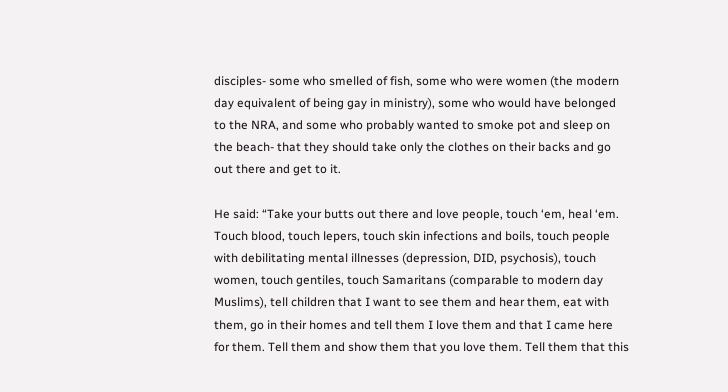disciples- some who smelled of fish, some who were women (the modern day equivalent of being gay in ministry), some who would have belonged to the NRA, and some who probably wanted to smoke pot and sleep on the beach- that they should take only the clothes on their backs and go out there and get to it.

He said: “Take your butts out there and love people, touch ‘em, heal ‘em. Touch blood, touch lepers, touch skin infections and boils, touch people with debilitating mental illnesses (depression, DID, psychosis), touch women, touch gentiles, touch Samaritans (comparable to modern day Muslims), tell children that I want to see them and hear them, eat with them, go in their homes and tell them I love them and that I came here for them. Tell them and show them that you love them. Tell them that this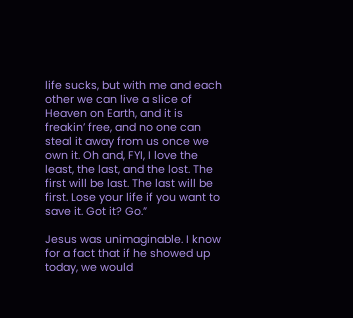life sucks, but with me and each other we can live a slice of Heaven on Earth, and it is freakin’ free, and no one can steal it away from us once we own it. Oh and, FYI, I love the least, the last, and the lost. The first will be last. The last will be first. Lose your life if you want to save it. Got it? Go.”

Jesus was unimaginable. I know for a fact that if he showed up today, we would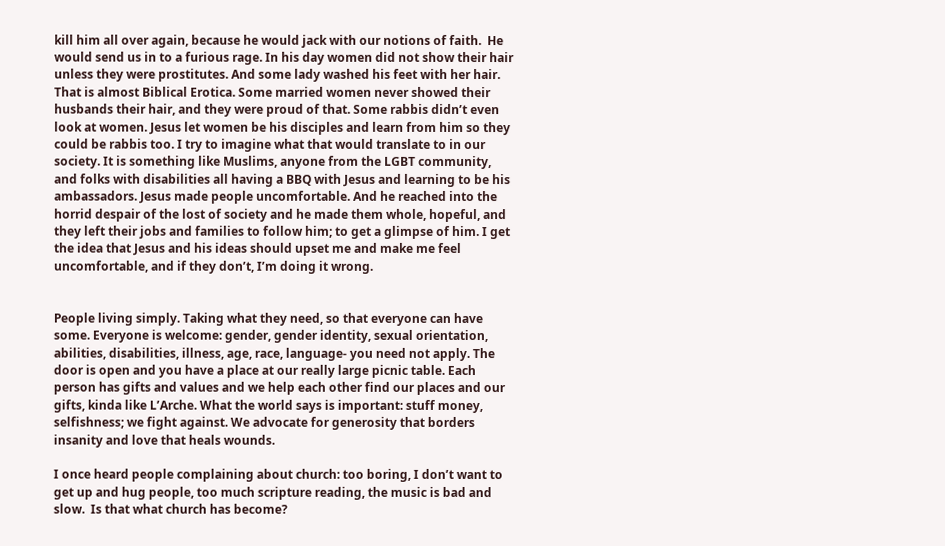kill him all over again, because he would jack with our notions of faith.  He would send us in to a furious rage. In his day women did not show their hair unless they were prostitutes. And some lady washed his feet with her hair. That is almost Biblical Erotica. Some married women never showed their husbands their hair, and they were proud of that. Some rabbis didn’t even look at women. Jesus let women be his disciples and learn from him so they could be rabbis too. I try to imagine what that would translate to in our society. It is something like Muslims, anyone from the LGBT community, and folks with disabilities all having a BBQ with Jesus and learning to be his ambassadors. Jesus made people uncomfortable. And he reached into the horrid despair of the lost of society and he made them whole, hopeful, and they left their jobs and families to follow him; to get a glimpse of him. I get the idea that Jesus and his ideas should upset me and make me feel uncomfortable, and if they don’t, I’m doing it wrong.


People living simply. Taking what they need, so that everyone can have some. Everyone is welcome: gender, gender identity, sexual orientation, abilities, disabilities, illness, age, race, language- you need not apply. The door is open and you have a place at our really large picnic table. Each person has gifts and values and we help each other find our places and our gifts, kinda like L’Arche. What the world says is important: stuff money, selfishness; we fight against. We advocate for generosity that borders insanity and love that heals wounds.

I once heard people complaining about church: too boring, I don’t want to get up and hug people, too much scripture reading, the music is bad and slow.  Is that what church has become?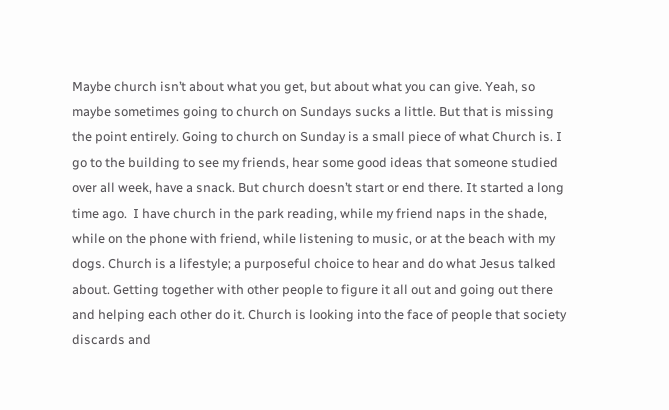Maybe church isn’t about what you get, but about what you can give. Yeah, so maybe sometimes going to church on Sundays sucks a little. But that is missing the point entirely. Going to church on Sunday is a small piece of what Church is. I go to the building to see my friends, hear some good ideas that someone studied over all week, have a snack. But church doesn’t start or end there. It started a long time ago.  I have church in the park reading, while my friend naps in the shade, while on the phone with friend, while listening to music, or at the beach with my dogs. Church is a lifestyle; a purposeful choice to hear and do what Jesus talked about. Getting together with other people to figure it all out and going out there and helping each other do it. Church is looking into the face of people that society discards and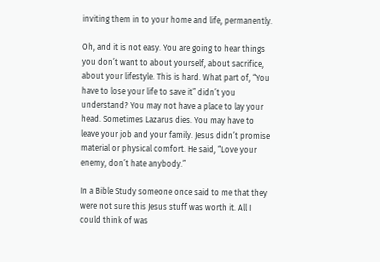inviting them in to your home and life, permanently.

Oh, and it is not easy. You are going to hear things you don’t want to about yourself, about sacrifice, about your lifestyle. This is hard. What part of, “You have to lose your life to save it” didn’t you understand? You may not have a place to lay your head. Sometimes Lazarus dies. You may have to leave your job and your family. Jesus didn’t promise material or physical comfort. He said, “Love your enemy, don’t hate anybody.”

In a Bible Study someone once said to me that they were not sure this Jesus stuff was worth it. All I could think of was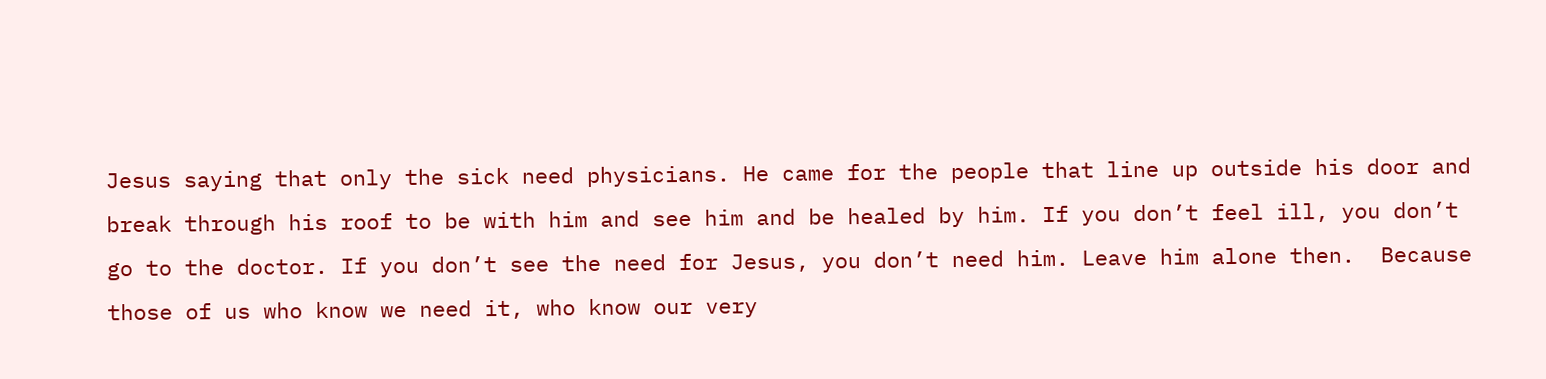Jesus saying that only the sick need physicians. He came for the people that line up outside his door and break through his roof to be with him and see him and be healed by him. If you don’t feel ill, you don’t go to the doctor. If you don’t see the need for Jesus, you don’t need him. Leave him alone then.  Because those of us who know we need it, who know our very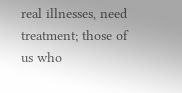real illnesses, need treatment; those of us who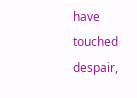have touched despair,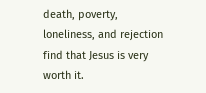death, poverty, loneliness, and rejection find that Jesus is very worth it.